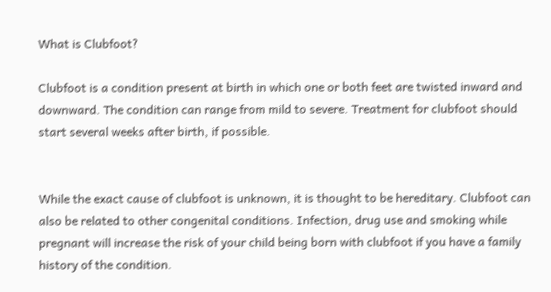What is Clubfoot?

Clubfoot is a condition present at birth in which one or both feet are twisted inward and downward. The condition can range from mild to severe. Treatment for clubfoot should start several weeks after birth, if possible.


While the exact cause of clubfoot is unknown, it is thought to be hereditary. Clubfoot can also be related to other congenital conditions. Infection, drug use and smoking while pregnant will increase the risk of your child being born with clubfoot if you have a family history of the condition.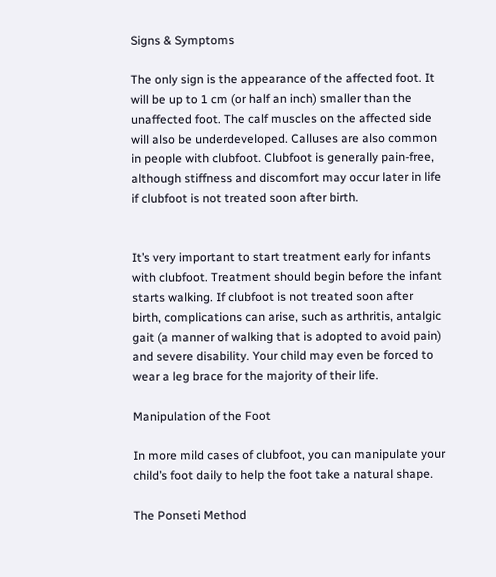Signs & Symptoms

The only sign is the appearance of the affected foot. It will be up to 1 cm (or half an inch) smaller than the unaffected foot. The calf muscles on the affected side will also be underdeveloped. Calluses are also common in people with clubfoot. Clubfoot is generally pain-free, although stiffness and discomfort may occur later in life if clubfoot is not treated soon after birth.


It’s very important to start treatment early for infants with clubfoot. Treatment should begin before the infant starts walking. If clubfoot is not treated soon after birth, complications can arise, such as arthritis, antalgic gait (a manner of walking that is adopted to avoid pain) and severe disability. Your child may even be forced to wear a leg brace for the majority of their life.

Manipulation of the Foot

In more mild cases of clubfoot, you can manipulate your child’s foot daily to help the foot take a natural shape.

The Ponseti Method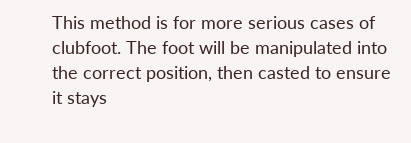This method is for more serious cases of clubfoot. The foot will be manipulated into the correct position, then casted to ensure it stays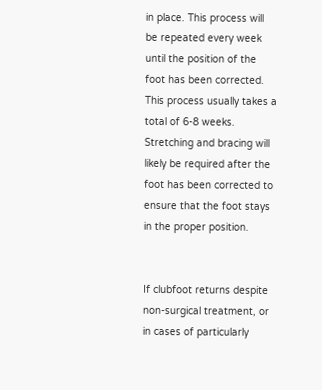in place. This process will be repeated every week until the position of the foot has been corrected. This process usually takes a total of 6-8 weeks. Stretching and bracing will likely be required after the foot has been corrected to ensure that the foot stays in the proper position.


If clubfoot returns despite non-surgical treatment, or in cases of particularly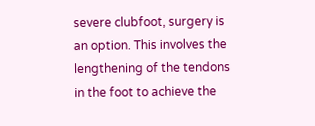severe clubfoot, surgery is an option. This involves the lengthening of the tendons in the foot to achieve the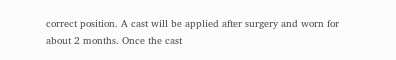correct position. A cast will be applied after surgery and worn for about 2 months. Once the cast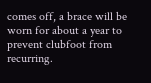comes off, a brace will be worn for about a year to prevent clubfoot from recurring.